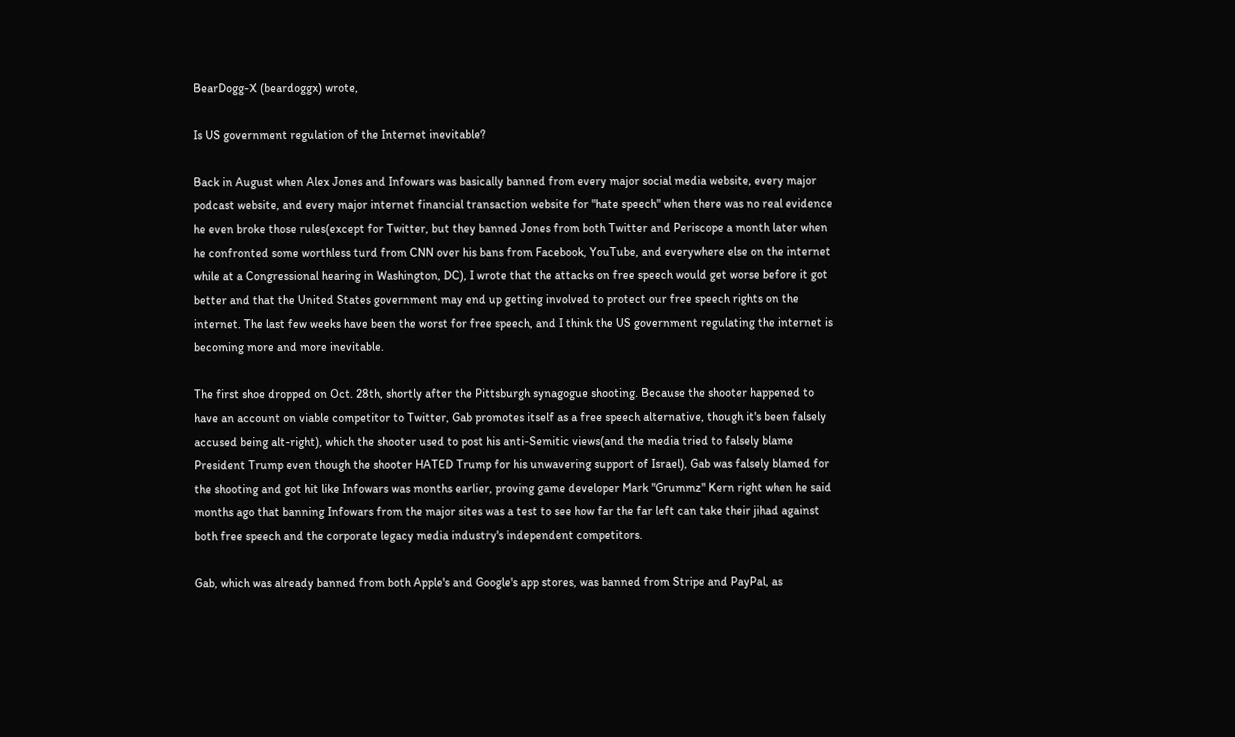BearDogg-X (beardoggx) wrote,

Is US government regulation of the Internet inevitable?

Back in August when Alex Jones and Infowars was basically banned from every major social media website, every major podcast website, and every major internet financial transaction website for "hate speech" when there was no real evidence he even broke those rules(except for Twitter, but they banned Jones from both Twitter and Periscope a month later when he confronted some worthless turd from CNN over his bans from Facebook, YouTube, and everywhere else on the internet while at a Congressional hearing in Washington, DC), I wrote that the attacks on free speech would get worse before it got better and that the United States government may end up getting involved to protect our free speech rights on the internet. The last few weeks have been the worst for free speech, and I think the US government regulating the internet is becoming more and more inevitable.

The first shoe dropped on Oct. 28th, shortly after the Pittsburgh synagogue shooting. Because the shooter happened to have an account on viable competitor to Twitter, Gab promotes itself as a free speech alternative, though it's been falsely accused being alt-right), which the shooter used to post his anti-Semitic views(and the media tried to falsely blame President Trump even though the shooter HATED Trump for his unwavering support of Israel), Gab was falsely blamed for the shooting and got hit like Infowars was months earlier, proving game developer Mark "Grummz" Kern right when he said months ago that banning Infowars from the major sites was a test to see how far the far left can take their jihad against both free speech and the corporate legacy media industry's independent competitors.

Gab, which was already banned from both Apple's and Google's app stores, was banned from Stripe and PayPal, as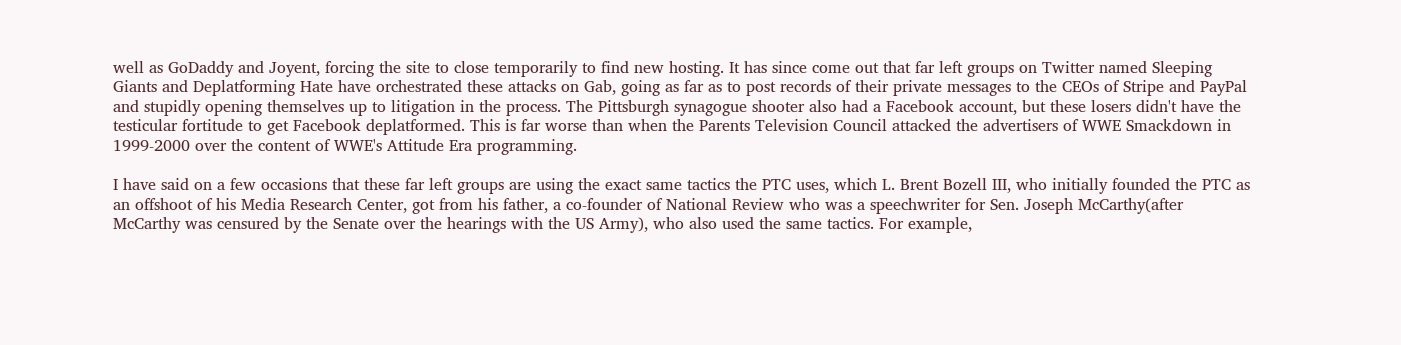well as GoDaddy and Joyent, forcing the site to close temporarily to find new hosting. It has since come out that far left groups on Twitter named Sleeping Giants and Deplatforming Hate have orchestrated these attacks on Gab, going as far as to post records of their private messages to the CEOs of Stripe and PayPal and stupidly opening themselves up to litigation in the process. The Pittsburgh synagogue shooter also had a Facebook account, but these losers didn't have the testicular fortitude to get Facebook deplatformed. This is far worse than when the Parents Television Council attacked the advertisers of WWE Smackdown in 1999-2000 over the content of WWE's Attitude Era programming.

I have said on a few occasions that these far left groups are using the exact same tactics the PTC uses, which L. Brent Bozell III, who initially founded the PTC as an offshoot of his Media Research Center, got from his father, a co-founder of National Review who was a speechwriter for Sen. Joseph McCarthy(after McCarthy was censured by the Senate over the hearings with the US Army), who also used the same tactics. For example,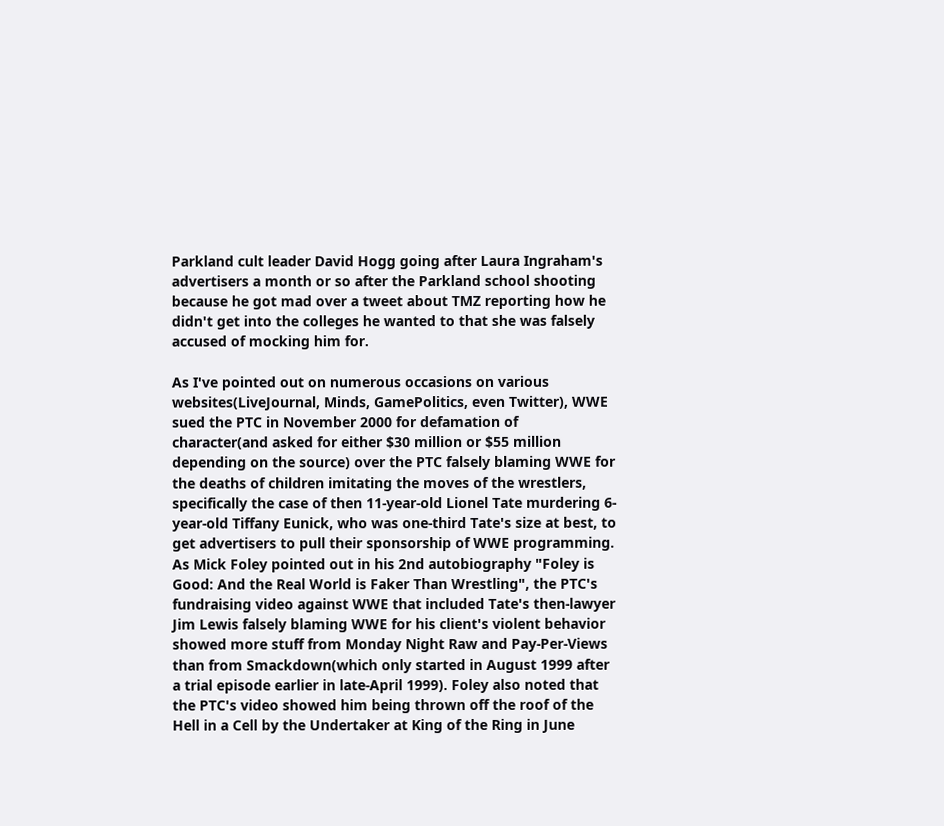Parkland cult leader David Hogg going after Laura Ingraham's advertisers a month or so after the Parkland school shooting because he got mad over a tweet about TMZ reporting how he didn't get into the colleges he wanted to that she was falsely accused of mocking him for.

As I've pointed out on numerous occasions on various websites(LiveJournal, Minds, GamePolitics, even Twitter), WWE sued the PTC in November 2000 for defamation of character(and asked for either $30 million or $55 million depending on the source) over the PTC falsely blaming WWE for the deaths of children imitating the moves of the wrestlers, specifically the case of then 11-year-old Lionel Tate murdering 6-year-old Tiffany Eunick, who was one-third Tate's size at best, to get advertisers to pull their sponsorship of WWE programming. As Mick Foley pointed out in his 2nd autobiography "Foley is Good: And the Real World is Faker Than Wrestling", the PTC's fundraising video against WWE that included Tate's then-lawyer Jim Lewis falsely blaming WWE for his client's violent behavior showed more stuff from Monday Night Raw and Pay-Per-Views than from Smackdown(which only started in August 1999 after a trial episode earlier in late-April 1999). Foley also noted that the PTC's video showed him being thrown off the roof of the Hell in a Cell by the Undertaker at King of the Ring in June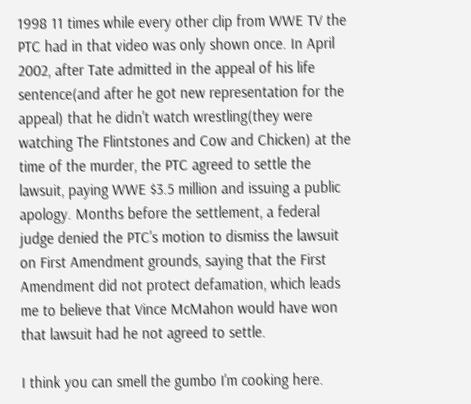1998 11 times while every other clip from WWE TV the PTC had in that video was only shown once. In April 2002, after Tate admitted in the appeal of his life sentence(and after he got new representation for the appeal) that he didn't watch wrestling(they were watching The Flintstones and Cow and Chicken) at the time of the murder, the PTC agreed to settle the lawsuit, paying WWE $3.5 million and issuing a public apology. Months before the settlement, a federal judge denied the PTC's motion to dismiss the lawsuit on First Amendment grounds, saying that the First Amendment did not protect defamation, which leads me to believe that Vince McMahon would have won that lawsuit had he not agreed to settle.

I think you can smell the gumbo I'm cooking here.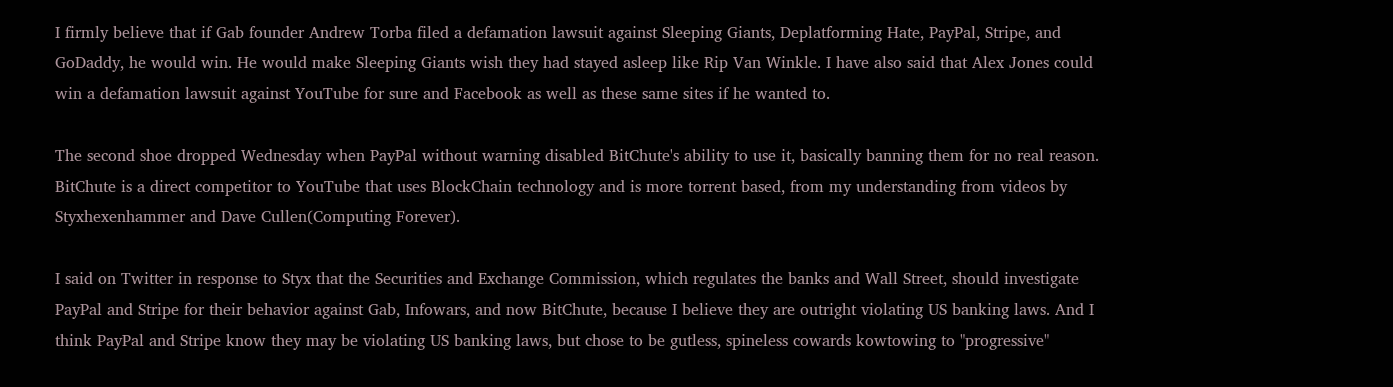I firmly believe that if Gab founder Andrew Torba filed a defamation lawsuit against Sleeping Giants, Deplatforming Hate, PayPal, Stripe, and GoDaddy, he would win. He would make Sleeping Giants wish they had stayed asleep like Rip Van Winkle. I have also said that Alex Jones could win a defamation lawsuit against YouTube for sure and Facebook as well as these same sites if he wanted to.

The second shoe dropped Wednesday when PayPal without warning disabled BitChute's ability to use it, basically banning them for no real reason. BitChute is a direct competitor to YouTube that uses BlockChain technology and is more torrent based, from my understanding from videos by Styxhexenhammer and Dave Cullen(Computing Forever).

I said on Twitter in response to Styx that the Securities and Exchange Commission, which regulates the banks and Wall Street, should investigate PayPal and Stripe for their behavior against Gab, Infowars, and now BitChute, because I believe they are outright violating US banking laws. And I think PayPal and Stripe know they may be violating US banking laws, but chose to be gutless, spineless cowards kowtowing to "progressive"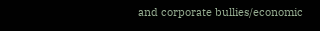and corporate bullies/economic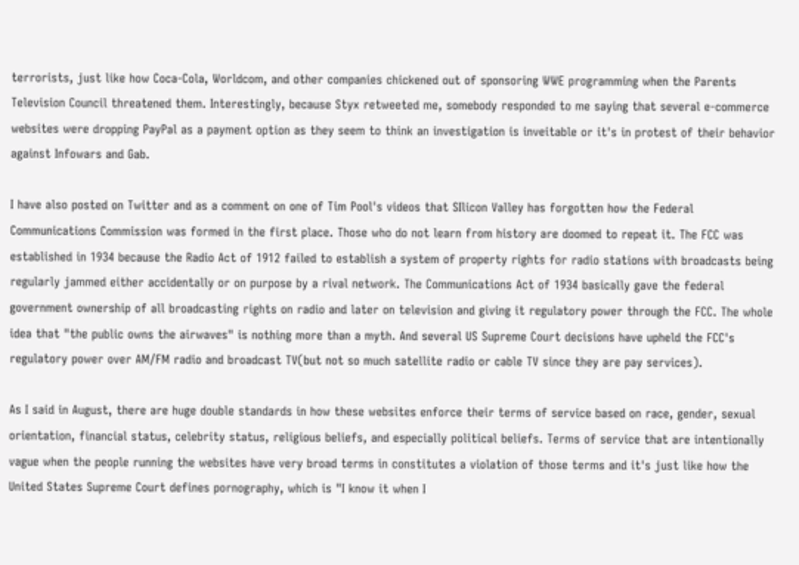terrorists, just like how Coca-Cola, Worldcom, and other companies chickened out of sponsoring WWE programming when the Parents Television Council threatened them. Interestingly, because Styx retweeted me, somebody responded to me saying that several e-commerce websites were dropping PayPal as a payment option as they seem to think an investigation is inveitable or it's in protest of their behavior against Infowars and Gab.

I have also posted on Twitter and as a comment on one of Tim Pool's videos that SIlicon Valley has forgotten how the Federal Communications Commission was formed in the first place. Those who do not learn from history are doomed to repeat it. The FCC was established in 1934 because the Radio Act of 1912 failed to establish a system of property rights for radio stations with broadcasts being regularly jammed either accidentally or on purpose by a rival network. The Communications Act of 1934 basically gave the federal government ownership of all broadcasting rights on radio and later on television and giving it regulatory power through the FCC. The whole idea that "the public owns the airwaves" is nothing more than a myth. And several US Supreme Court decisions have upheld the FCC's regulatory power over AM/FM radio and broadcast TV(but not so much satellite radio or cable TV since they are pay services).

As I said in August, there are huge double standards in how these websites enforce their terms of service based on race, gender, sexual orientation, financial status, celebrity status, religious beliefs, and especially political beliefs. Terms of service that are intentionally vague when the people running the websites have very broad terms in constitutes a violation of those terms and it's just like how the United States Supreme Court defines pornography, which is "I know it when I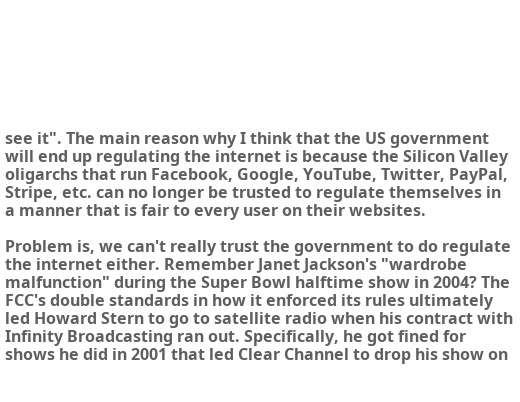see it". The main reason why I think that the US government will end up regulating the internet is because the Silicon Valley oligarchs that run Facebook, Google, YouTube, Twitter, PayPal, Stripe, etc. can no longer be trusted to regulate themselves in a manner that is fair to every user on their websites.

Problem is, we can't really trust the government to do regulate the internet either. Remember Janet Jackson's "wardrobe malfunction" during the Super Bowl halftime show in 2004? The FCC's double standards in how it enforced its rules ultimately led Howard Stern to go to satellite radio when his contract with Infinity Broadcasting ran out. Specifically, he got fined for shows he did in 2001 that led Clear Channel to drop his show on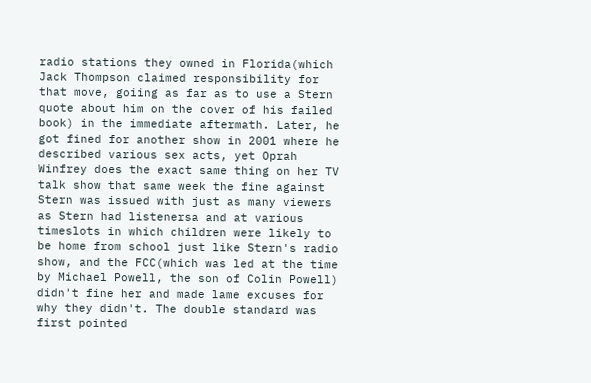radio stations they owned in Florida(which Jack Thompson claimed responsibility for that move, goiing as far as to use a Stern quote about him on the cover of his failed book) in the immediate aftermath. Later, he got fined for another show in 2001 where he described various sex acts, yet Oprah Winfrey does the exact same thing on her TV talk show that same week the fine against Stern was issued with just as many viewers as Stern had listenersa and at various timeslots in which children were likely to be home from school just like Stern's radio show, and the FCC(which was led at the time by Michael Powell, the son of Colin Powell) didn't fine her and made lame excuses for why they didn't. The double standard was first pointed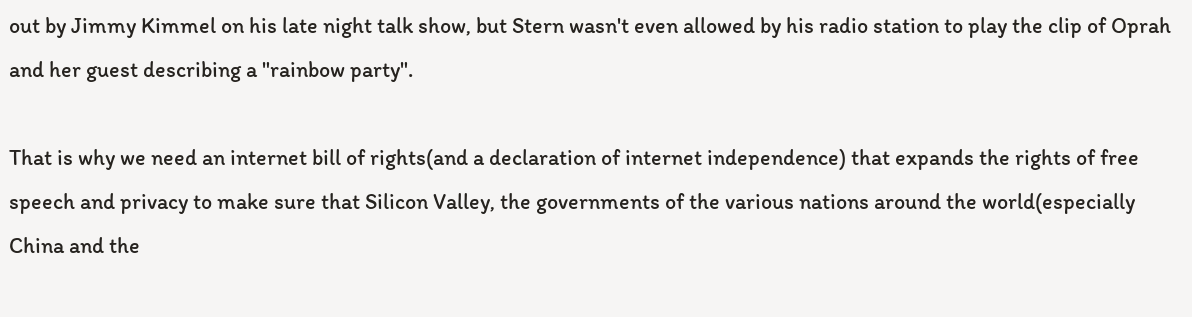out by Jimmy Kimmel on his late night talk show, but Stern wasn't even allowed by his radio station to play the clip of Oprah and her guest describing a "rainbow party".

That is why we need an internet bill of rights(and a declaration of internet independence) that expands the rights of free speech and privacy to make sure that Silicon Valley, the governments of the various nations around the world(especially China and the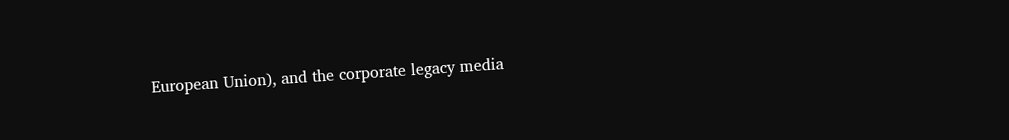European Union), and the corporate legacy media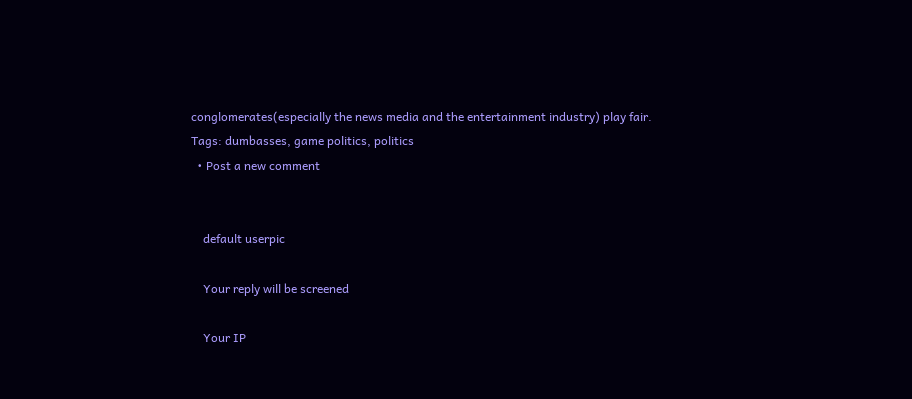conglomerates(especially the news media and the entertainment industry) play fair.
Tags: dumbasses, game politics, politics
  • Post a new comment


    default userpic

    Your reply will be screened

    Your IP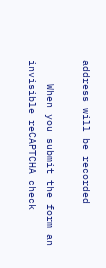address will be recorded

    When you submit the form an invisible reCAPTCHA check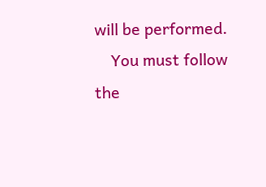will be performed.
    You must follow the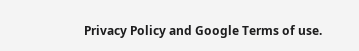Privacy Policy and Google Terms of use.